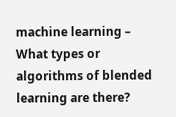machine learning – What types or algorithms of blended learning are there?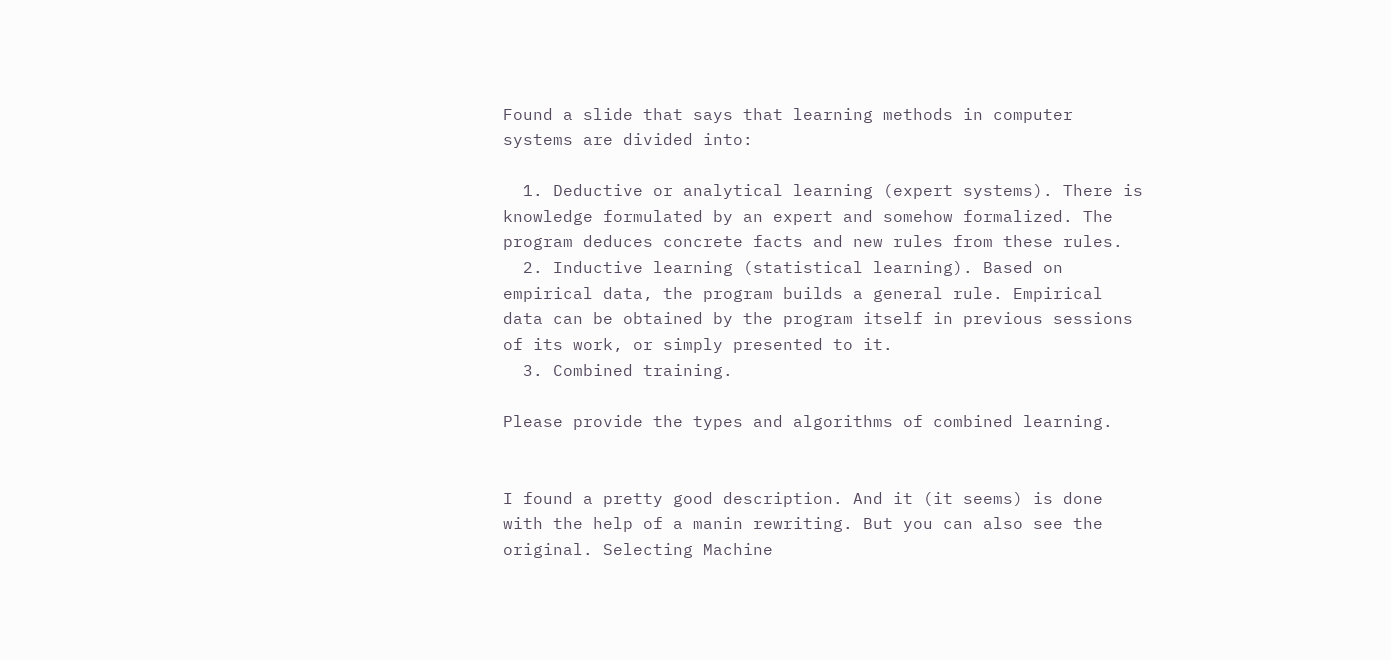Found a slide that says that learning methods in computer systems are divided into:

  1. Deductive or analytical learning (expert systems). There is knowledge formulated by an expert and somehow formalized. The program deduces concrete facts and new rules from these rules.
  2. Inductive learning (statistical learning). Based on empirical data, the program builds a general rule. Empirical data can be obtained by the program itself in previous sessions of its work, or simply presented to it.
  3. Combined training.

Please provide the types and algorithms of combined learning.


I found a pretty good description. And it (it seems) is done with the help of a manin rewriting. But you can also see the original. Selecting Machine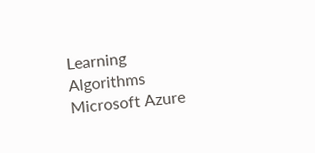Learning Algorithms Microsoft Azure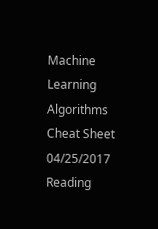Machine Learning Algorithms Cheat Sheet 04/25/2017 Reading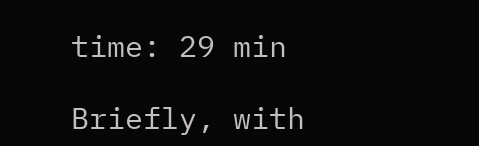time: 29 min

Briefly, with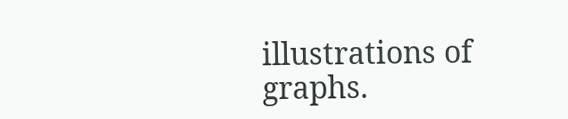illustrations of graphs.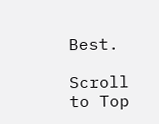Best.

Scroll to Top